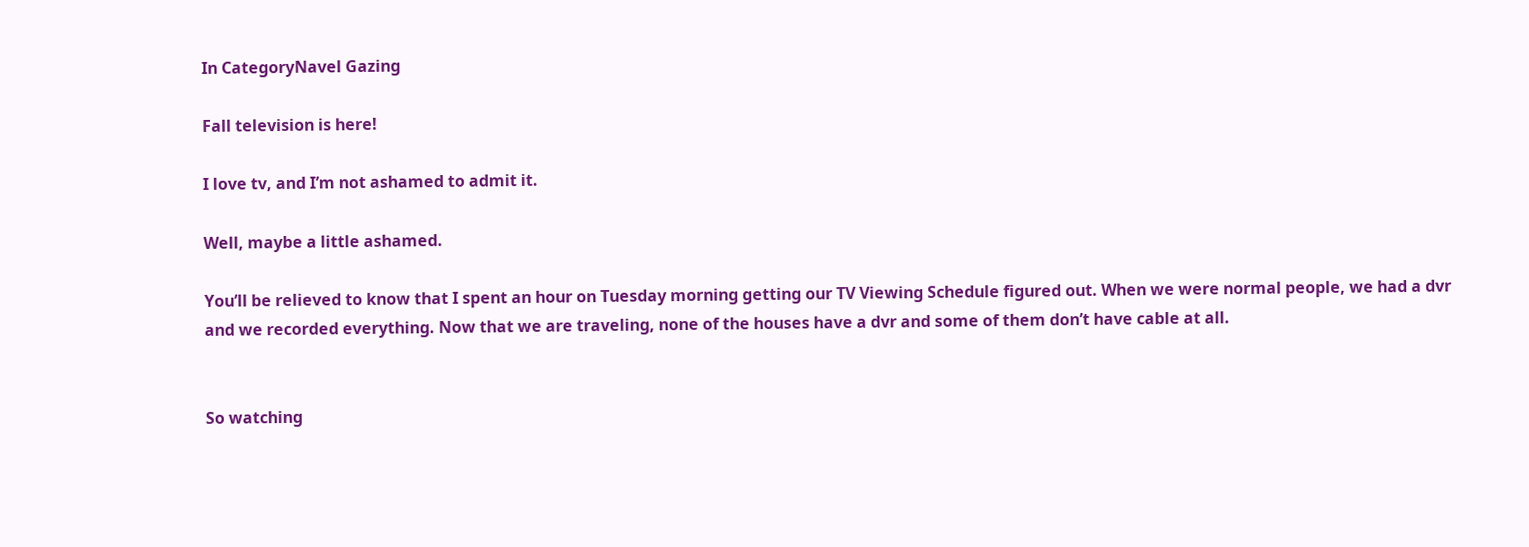In CategoryNavel Gazing

Fall television is here!

I love tv, and I’m not ashamed to admit it.

Well, maybe a little ashamed.

You’ll be relieved to know that I spent an hour on Tuesday morning getting our TV Viewing Schedule figured out. When we were normal people, we had a dvr and we recorded everything. Now that we are traveling, none of the houses have a dvr and some of them don’t have cable at all.


So watching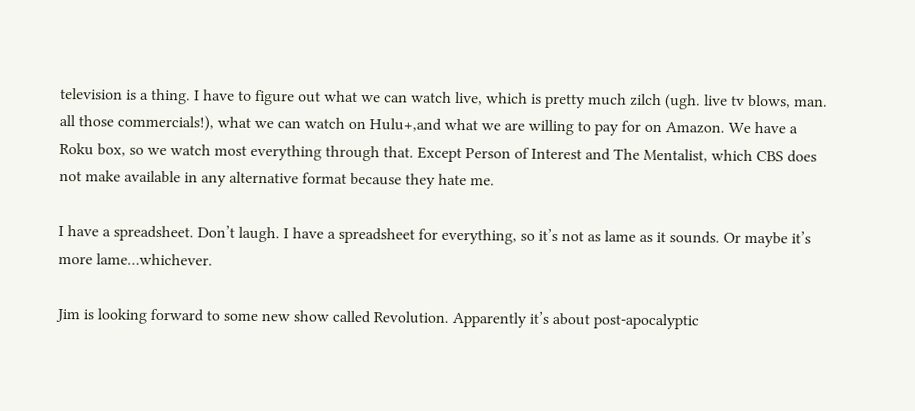television is a thing. I have to figure out what we can watch live, which is pretty much zilch (ugh. live tv blows, man. all those commercials!), what we can watch on Hulu+,and what we are willing to pay for on Amazon. We have a Roku box, so we watch most everything through that. Except Person of Interest and The Mentalist, which CBS does not make available in any alternative format because they hate me.

I have a spreadsheet. Don’t laugh. I have a spreadsheet for everything, so it’s not as lame as it sounds. Or maybe it’s more lame…whichever.

Jim is looking forward to some new show called Revolution. Apparently it’s about post-apocalyptic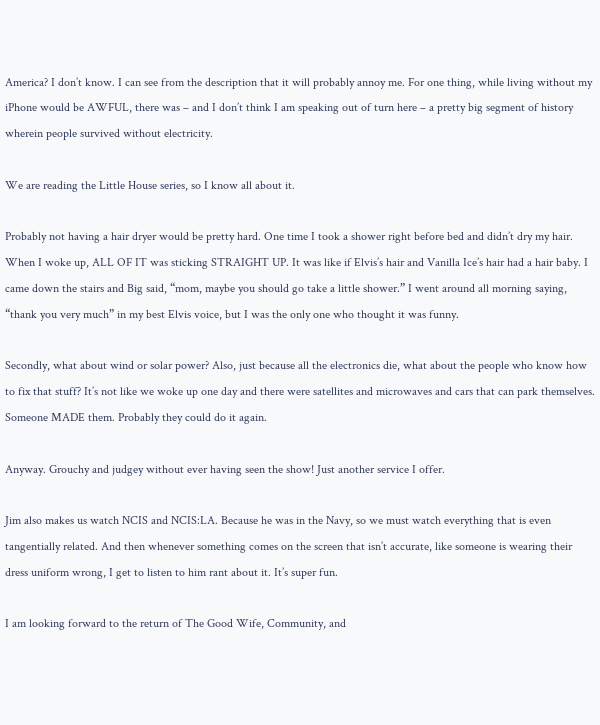America? I don’t know. I can see from the description that it will probably annoy me. For one thing, while living without my iPhone would be AWFUL, there was – and I don’t think I am speaking out of turn here – a pretty big segment of history wherein people survived without electricity.

We are reading the Little House series, so I know all about it.

Probably not having a hair dryer would be pretty hard. One time I took a shower right before bed and didn’t dry my hair. When I woke up, ALL OF IT was sticking STRAIGHT UP. It was like if Elvis’s hair and Vanilla Ice’s hair had a hair baby. I came down the stairs and Big said, “mom, maybe you should go take a little shower.” I went around all morning saying, “thank you very much” in my best Elvis voice, but I was the only one who thought it was funny.

Secondly, what about wind or solar power? Also, just because all the electronics die, what about the people who know how to fix that stuff? It’s not like we woke up one day and there were satellites and microwaves and cars that can park themselves. Someone MADE them. Probably they could do it again.

Anyway. Grouchy and judgey without ever having seen the show! Just another service I offer.

Jim also makes us watch NCIS and NCIS:LA. Because he was in the Navy, so we must watch everything that is even tangentially related. And then whenever something comes on the screen that isn’t accurate, like someone is wearing their dress uniform wrong, I get to listen to him rant about it. It’s super fun.

I am looking forward to the return of The Good Wife, Community, and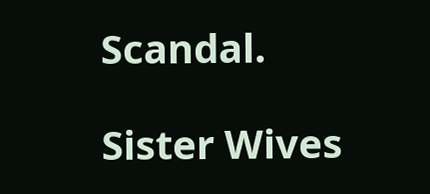Scandal.

Sister Wives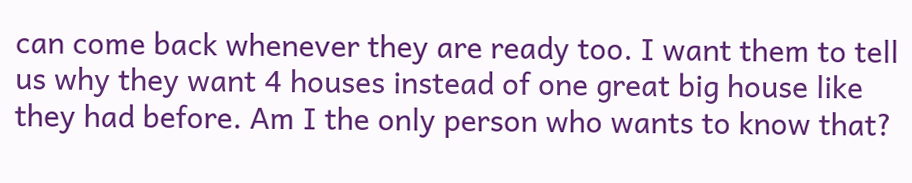can come back whenever they are ready too. I want them to tell us why they want 4 houses instead of one great big house like they had before. Am I the only person who wants to know that?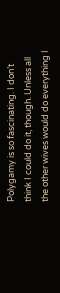Polygamy is so fascinating. I don’t think I could do it, though. Unless all the other wives would do everything I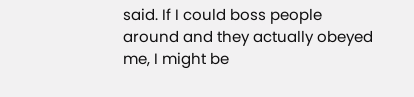said. If I could boss people around and they actually obeyed me, I might be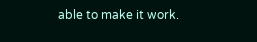able to make it work.